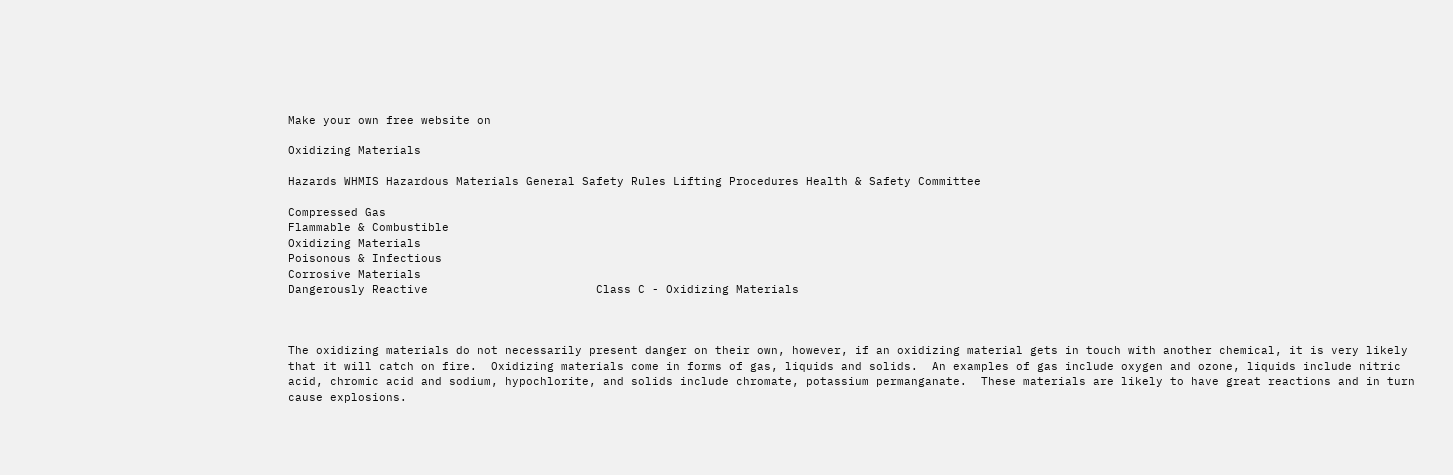Make your own free website on

Oxidizing Materials

Hazards WHMIS Hazardous Materials General Safety Rules Lifting Procedures Health & Safety Committee

Compressed Gas
Flammable & Combustible
Oxidizing Materials
Poisonous & Infectious
Corrosive Materials
Dangerously Reactive                        Class C - Oxidizing Materials



The oxidizing materials do not necessarily present danger on their own, however, if an oxidizing material gets in touch with another chemical, it is very likely that it will catch on fire.  Oxidizing materials come in forms of gas, liquids and solids.  An examples of gas include oxygen and ozone, liquids include nitric acid, chromic acid and sodium, hypochlorite, and solids include chromate, potassium permanganate.  These materials are likely to have great reactions and in turn cause explosions.